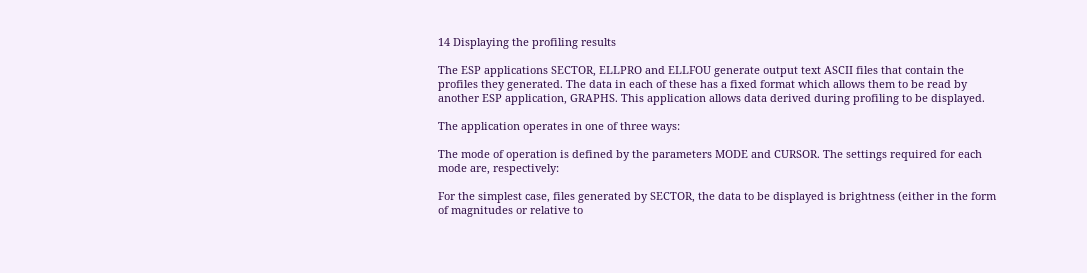14 Displaying the profiling results

The ESP applications SECTOR, ELLPRO and ELLFOU generate output text ASCII files that contain the profiles they generated. The data in each of these has a fixed format which allows them to be read by another ESP application, GRAPHS. This application allows data derived during profiling to be displayed.

The application operates in one of three ways:

The mode of operation is defined by the parameters MODE and CURSOR. The settings required for each mode are, respectively:

For the simplest case, files generated by SECTOR, the data to be displayed is brightness (either in the form of magnitudes or relative to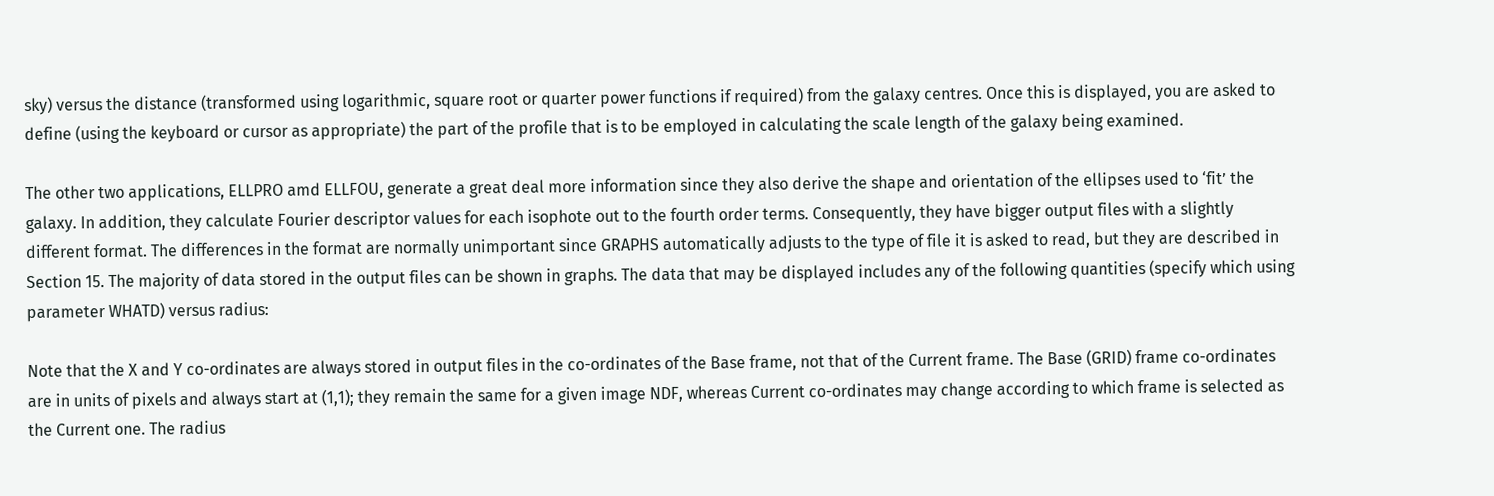sky) versus the distance (transformed using logarithmic, square root or quarter power functions if required) from the galaxy centres. Once this is displayed, you are asked to define (using the keyboard or cursor as appropriate) the part of the profile that is to be employed in calculating the scale length of the galaxy being examined.

The other two applications, ELLPRO amd ELLFOU, generate a great deal more information since they also derive the shape and orientation of the ellipses used to ‘fit’ the galaxy. In addition, they calculate Fourier descriptor values for each isophote out to the fourth order terms. Consequently, they have bigger output files with a slightly different format. The differences in the format are normally unimportant since GRAPHS automatically adjusts to the type of file it is asked to read, but they are described in Section 15. The majority of data stored in the output files can be shown in graphs. The data that may be displayed includes any of the following quantities (specify which using parameter WHATD) versus radius:

Note that the X and Y co-ordinates are always stored in output files in the co-ordinates of the Base frame, not that of the Current frame. The Base (GRID) frame co-ordinates are in units of pixels and always start at (1,1); they remain the same for a given image NDF, whereas Current co-ordinates may change according to which frame is selected as the Current one. The radius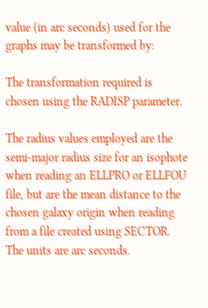value (in arc seconds) used for the graphs may be transformed by:

The transformation required is chosen using the RADISP parameter.

The radius values employed are the semi-major radius size for an isophote when reading an ELLPRO or ELLFOU file, but are the mean distance to the chosen galaxy origin when reading from a file created using SECTOR. The units are arc seconds.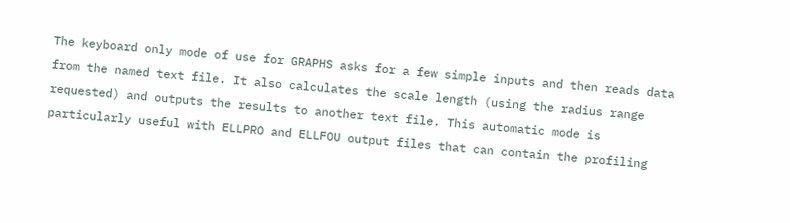The keyboard only mode of use for GRAPHS asks for a few simple inputs and then reads data from the named text file. It also calculates the scale length (using the radius range requested) and outputs the results to another text file. This automatic mode is particularly useful with ELLPRO and ELLFOU output files that can contain the profiling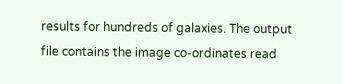results for hundreds of galaxies. The output file contains the image co-ordinates read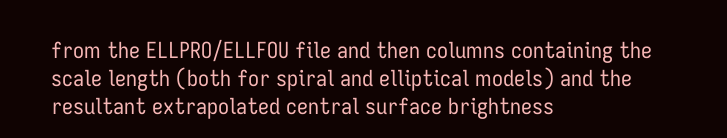from the ELLPRO/ELLFOU file and then columns containing the scale length (both for spiral and elliptical models) and the resultant extrapolated central surface brightness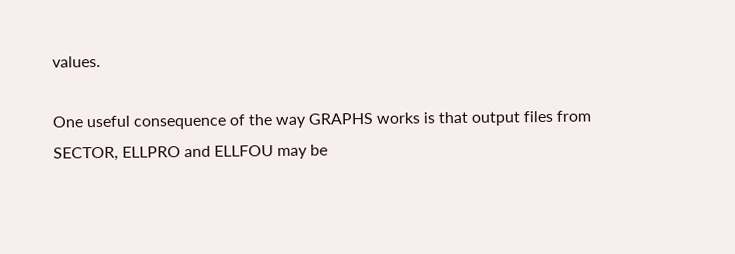values.

One useful consequence of the way GRAPHS works is that output files from SECTOR, ELLPRO and ELLFOU may be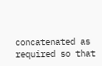concatenated as required so that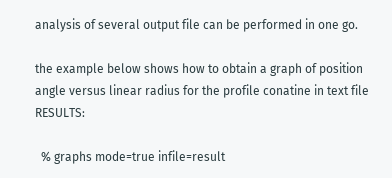analysis of several output file can be performed in one go.

the example below shows how to obtain a graph of position angle versus linear radius for the profile conatine in text file RESULTS:

  % graphs mode=true infile=result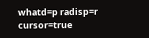whatd=p radisp=r cursor=true